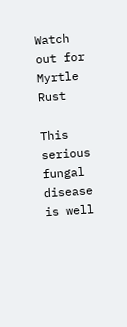Watch out for Myrtle Rust

This serious fungal disease is well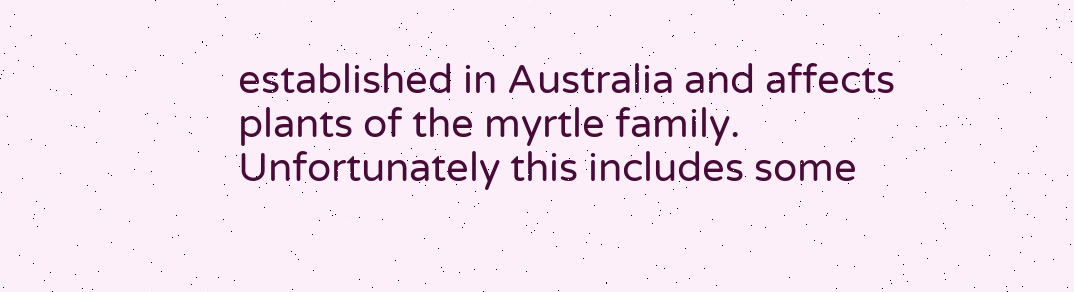established in Australia and affects plants of the myrtle family. Unfortunately this includes some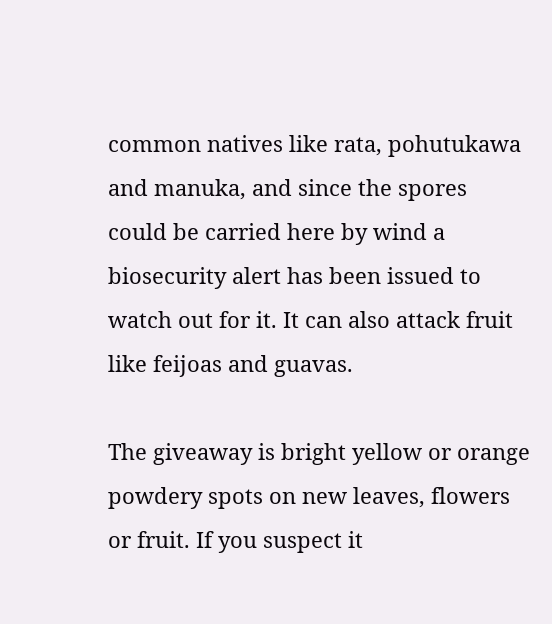common natives like rata, pohutukawa and manuka, and since the spores could be carried here by wind a biosecurity alert has been issued to watch out for it. It can also attack fruit like feijoas and guavas.

The giveaway is bright yellow or orange powdery spots on new leaves, flowers or fruit. If you suspect it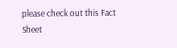please check out this Fact Sheet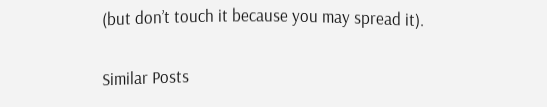(but don’t touch it because you may spread it).

Similar Posts